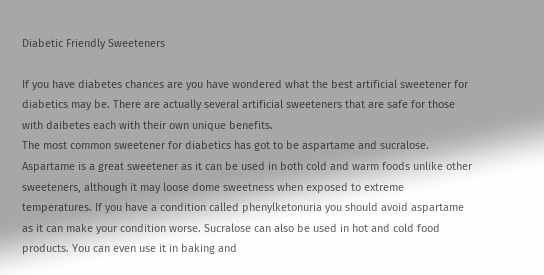Diabetic Friendly Sweeteners

If you have diabetes chances are you have wondered what the best artificial sweetener for diabetics may be. There are actually several artificial sweeteners that are safe for those with daibetes each with their own unique benefits.
The most common sweetener for diabetics has got to be aspartame and sucralose. Aspartame is a great sweetener as it can be used in both cold and warm foods unlike other sweeteners, although it may loose dome sweetness when exposed to extreme temperatures. If you have a condition called phenylketonuria you should avoid aspartame as it can make your condition worse. Sucralose can also be used in hot and cold food products. You can even use it in baking and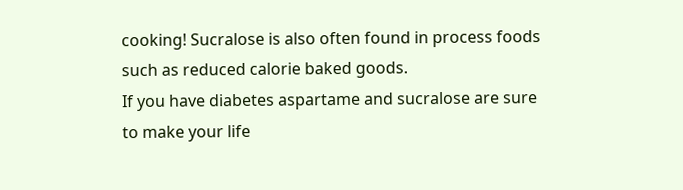cooking! Sucralose is also often found in process foods such as reduced calorie baked goods.
If you have diabetes aspartame and sucralose are sure to make your life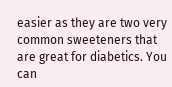easier as they are two very common sweeteners that are great for diabetics. You can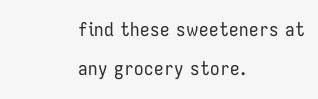find these sweeteners at any grocery store.